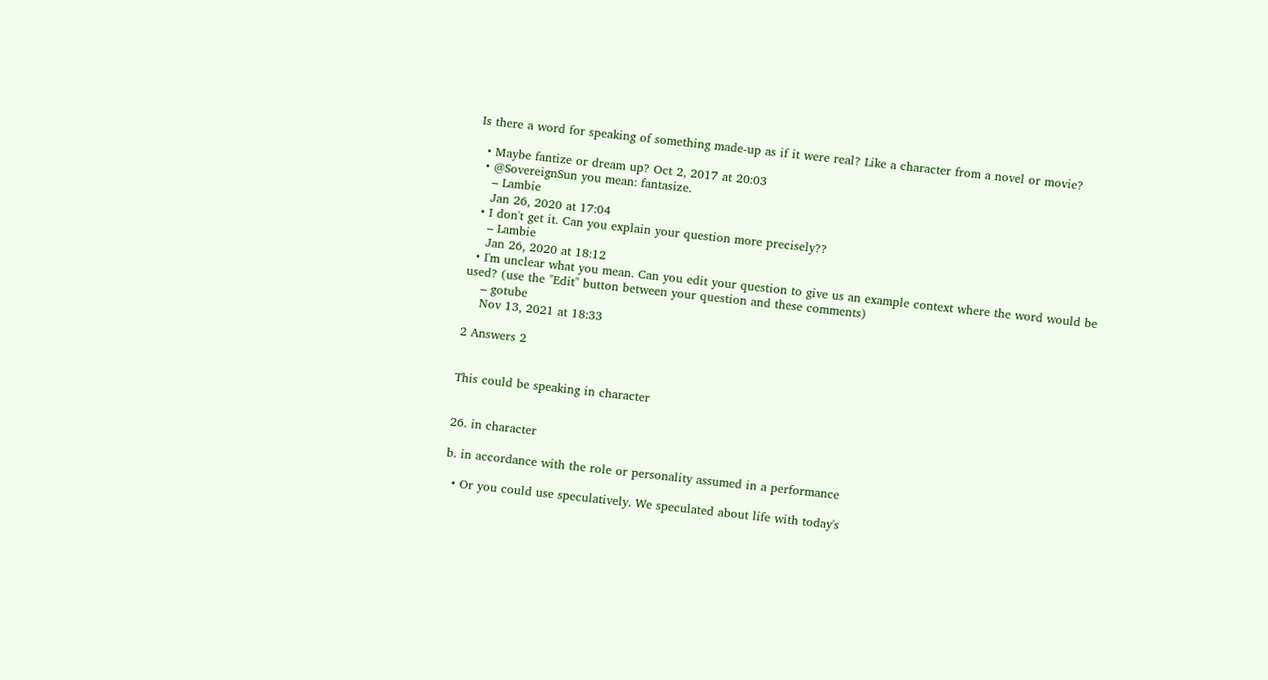Is there a word for speaking of something made-up as if it were real? Like a character from a novel or movie?

  • Maybe fantize or dream up? Oct 2, 2017 at 20:03
  • @SovereignSun you mean: fantasize.
    – Lambie
    Jan 26, 2020 at 17:04
  • I don't get it. Can you explain your question more precisely??
    – Lambie
    Jan 26, 2020 at 18:12
  • I'm unclear what you mean. Can you edit your question to give us an example context where the word would be used? (use the "Edit" button between your question and these comments)
    – gotube
    Nov 13, 2021 at 18:33

2 Answers 2


This could be speaking in character


26. in character

b. in accordance with the role or personality assumed in a performance

  • Or you could use speculatively. We speculated about life with today's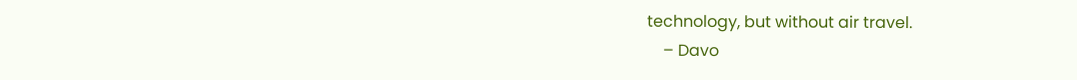technology, but without air travel.
    – Davo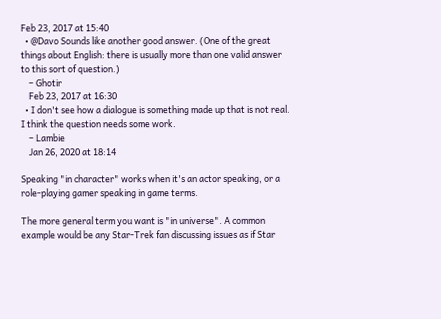Feb 23, 2017 at 15:40
  • @Davo Sounds like another good answer. (One of the great things about English: there is usually more than one valid answer to this sort of question.)
    – Ghotir
    Feb 23, 2017 at 16:30
  • I don't see how a dialogue is something made up that is not real. I think the question needs some work.
    – Lambie
    Jan 26, 2020 at 18:14

Speaking "in character" works when it's an actor speaking, or a role-playing gamer speaking in game terms.

The more general term you want is "in universe". A common example would be any Star-Trek fan discussing issues as if Star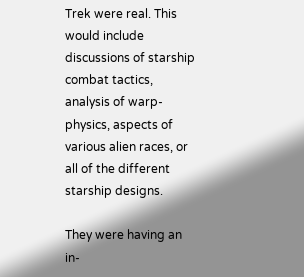Trek were real. This would include discussions of starship combat tactics, analysis of warp-physics, aspects of various alien races, or all of the different starship designs.

They were having an in-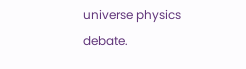universe physics debate.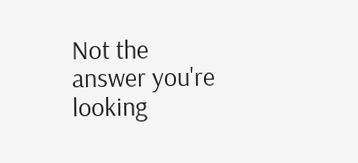Not the answer you're looking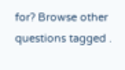for? Browse other questions tagged .